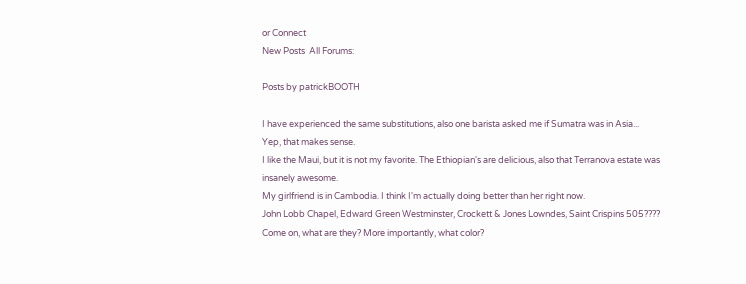or Connect
New Posts  All Forums:

Posts by patrickBOOTH

I have experienced the same substitutions, also one barista asked me if Sumatra was in Asia...
Yep, that makes sense.
I like the Maui, but it is not my favorite. The Ethiopian's are delicious, also that Terranova estate was insanely awesome.
My girlfriend is in Cambodia. I think I'm actually doing better than her right now.
John Lobb Chapel, Edward Green Westminster, Crockett & Jones Lowndes, Saint Crispins 505????
Come on, what are they? More importantly, what color?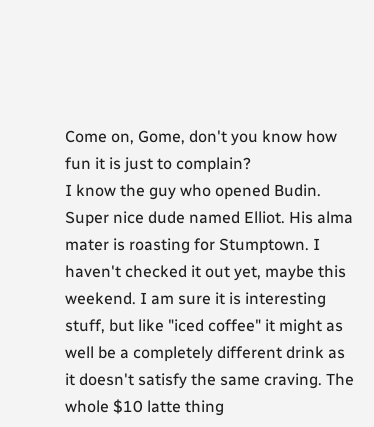Come on, Gome, don't you know how fun it is just to complain?
I know the guy who opened Budin. Super nice dude named Elliot. His alma mater is roasting for Stumptown. I haven't checked it out yet, maybe this weekend. I am sure it is interesting stuff, but like "iced coffee" it might as well be a completely different drink as it doesn't satisfy the same craving. The whole $10 latte thing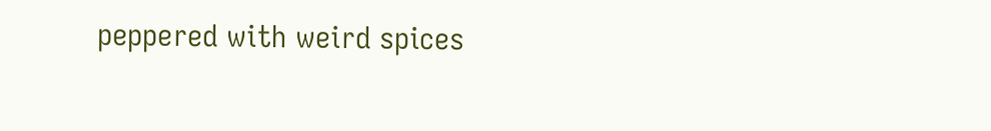peppered with weird spices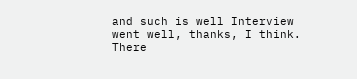and such is well Interview went well, thanks, I think.
There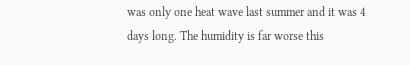was only one heat wave last summer and it was 4 days long. The humidity is far worse this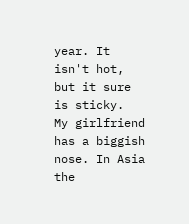year. It isn't hot, but it sure is sticky.
My girlfriend has a biggish nose. In Asia the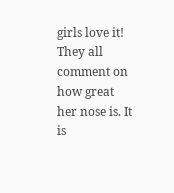girls love it! They all comment on how great her nose is. It is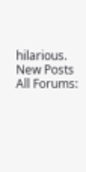hilarious.
New Posts  All Forums: